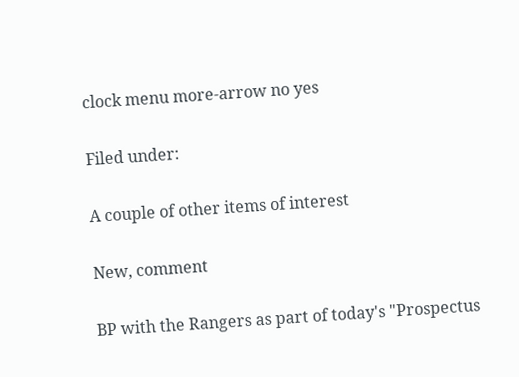clock menu more-arrow no yes

Filed under:

A couple of other items of interest

New, comment

BP with the Rangers as part of today's "Prospectus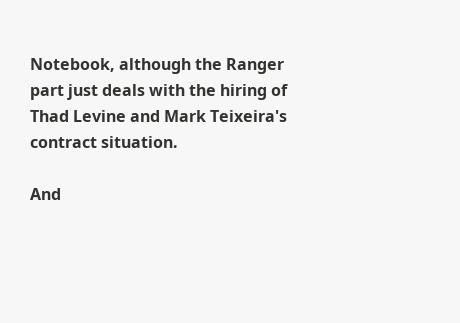Notebook, although the Ranger part just deals with the hiring of Thad Levine and Mark Teixeira's contract situation.

And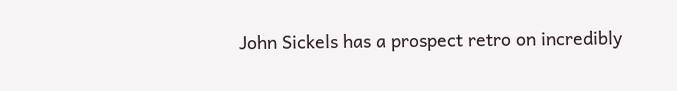John Sickels has a prospect retro on incredibly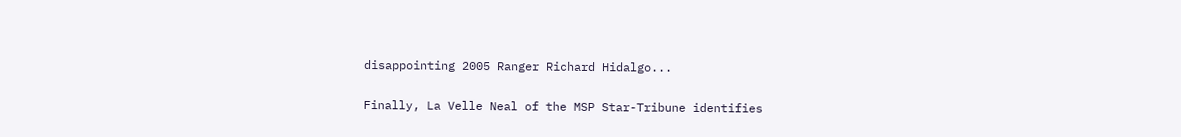disappointing 2005 Ranger Richard Hidalgo...

Finally, La Velle Neal of the MSP Star-Tribune identifies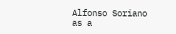Alfonso Soriano as a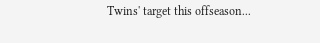Twins' target this offseason...